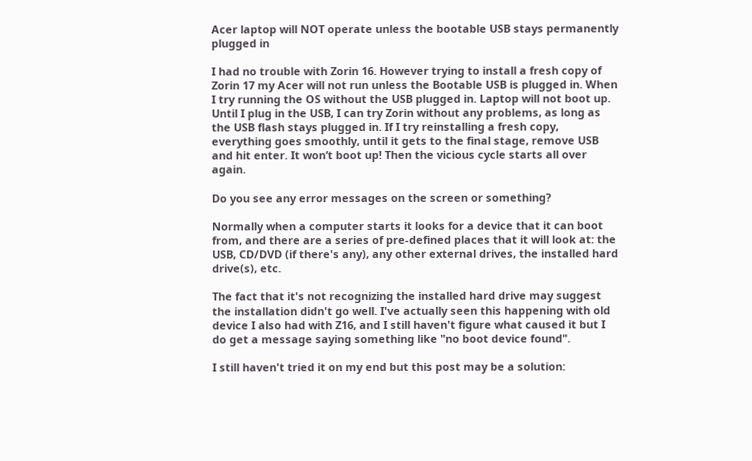Acer laptop will NOT operate unless the bootable USB stays permanently plugged in

I had no trouble with Zorin 16. However trying to install a fresh copy of Zorin 17 my Acer will not run unless the Bootable USB is plugged in. When I try running the OS without the USB plugged in. Laptop will not boot up. Until I plug in the USB, I can try Zorin without any problems, as long as the USB flash stays plugged in. If I try reinstalling a fresh copy, everything goes smoothly, until it gets to the final stage, remove USB and hit enter. It won’t boot up! Then the vicious cycle starts all over again.

Do you see any error messages on the screen or something?

Normally when a computer starts it looks for a device that it can boot from, and there are a series of pre-defined places that it will look at: the USB, CD/DVD (if there's any), any other external drives, the installed hard drive(s), etc.

The fact that it's not recognizing the installed hard drive may suggest the installation didn't go well. I've actually seen this happening with old device I also had with Z16, and I still haven't figure what caused it but I do get a message saying something like "no boot device found".

I still haven't tried it on my end but this post may be a solution: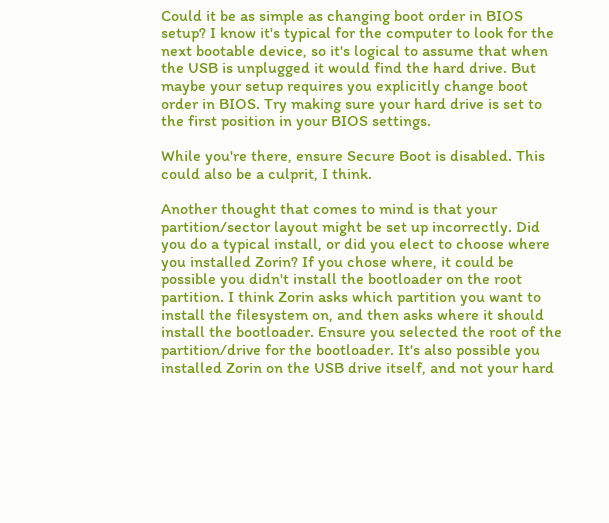Could it be as simple as changing boot order in BIOS setup? I know it's typical for the computer to look for the next bootable device, so it's logical to assume that when the USB is unplugged it would find the hard drive. But maybe your setup requires you explicitly change boot order in BIOS. Try making sure your hard drive is set to the first position in your BIOS settings.

While you're there, ensure Secure Boot is disabled. This could also be a culprit, I think.

Another thought that comes to mind is that your partition/sector layout might be set up incorrectly. Did you do a typical install, or did you elect to choose where you installed Zorin? If you chose where, it could be possible you didn't install the bootloader on the root partition. I think Zorin asks which partition you want to install the filesystem on, and then asks where it should install the bootloader. Ensure you selected the root of the partition/drive for the bootloader. It's also possible you installed Zorin on the USB drive itself, and not your hard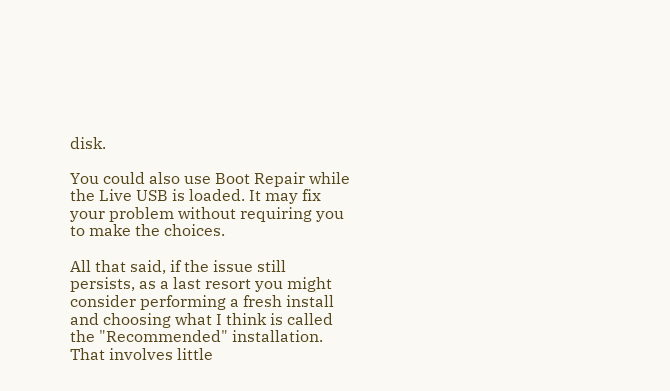disk.

You could also use Boot Repair while the Live USB is loaded. It may fix your problem without requiring you to make the choices.

All that said, if the issue still persists, as a last resort you might consider performing a fresh install and choosing what I think is called the "Recommended" installation. That involves little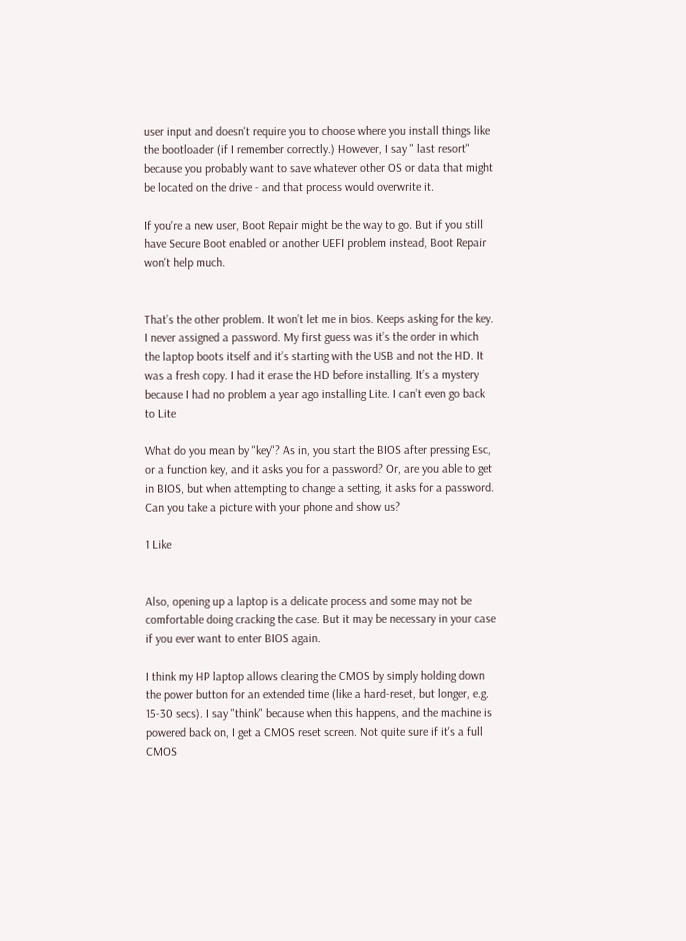user input and doesn't require you to choose where you install things like the bootloader (if I remember correctly.) However, I say " last resort" because you probably want to save whatever other OS or data that might be located on the drive - and that process would overwrite it.

If you're a new user, Boot Repair might be the way to go. But if you still have Secure Boot enabled or another UEFI problem instead, Boot Repair won't help much.


That’s the other problem. It won’t let me in bios. Keeps asking for the key. I never assigned a password. My first guess was it’s the order in which the laptop boots itself and it’s starting with the USB and not the HD. It was a fresh copy. I had it erase the HD before installing. It’s a mystery because I had no problem a year ago installing Lite. I can’t even go back to Lite

What do you mean by "key"? As in, you start the BIOS after pressing Esc, or a function key, and it asks you for a password? Or, are you able to get in BIOS, but when attempting to change a setting, it asks for a password. Can you take a picture with your phone and show us?

1 Like


Also, opening up a laptop is a delicate process and some may not be comfortable doing cracking the case. But it may be necessary in your case if you ever want to enter BIOS again.

I think my HP laptop allows clearing the CMOS by simply holding down the power button for an extended time (like a hard-reset, but longer, e.g. 15-30 secs). I say "think" because when this happens, and the machine is powered back on, I get a CMOS reset screen. Not quite sure if it's a full CMOS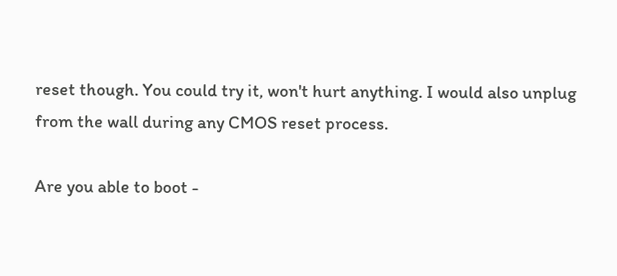reset though. You could try it, won't hurt anything. I would also unplug from the wall during any CMOS reset process.

Are you able to boot -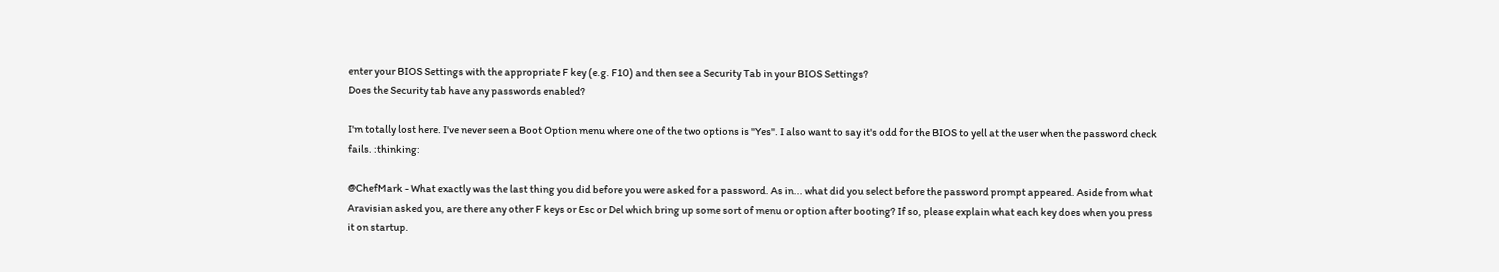enter your BIOS Settings with the appropriate F key (e.g. F10) and then see a Security Tab in your BIOS Settings?
Does the Security tab have any passwords enabled?

I'm totally lost here. I've never seen a Boot Option menu where one of the two options is "Yes". I also want to say it's odd for the BIOS to yell at the user when the password check fails. :thinking:

@ChefMark - What exactly was the last thing you did before you were asked for a password. As in... what did you select before the password prompt appeared. Aside from what Aravisian asked you, are there any other F keys or Esc or Del which bring up some sort of menu or option after booting? If so, please explain what each key does when you press it on startup.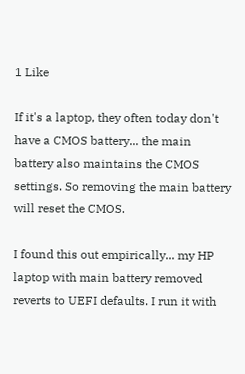1 Like

If it's a laptop, they often today don't have a CMOS battery... the main battery also maintains the CMOS settings. So removing the main battery will reset the CMOS.

I found this out empirically... my HP laptop with main battery removed reverts to UEFI defaults. I run it with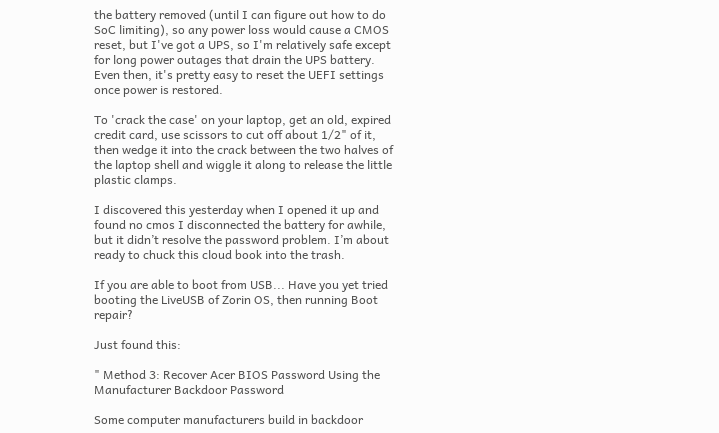the battery removed (until I can figure out how to do SoC limiting), so any power loss would cause a CMOS reset, but I've got a UPS, so I'm relatively safe except for long power outages that drain the UPS battery. Even then, it's pretty easy to reset the UEFI settings once power is restored.

To 'crack the case' on your laptop, get an old, expired credit card, use scissors to cut off about 1/2" of it, then wedge it into the crack between the two halves of the laptop shell and wiggle it along to release the little plastic clamps.

I discovered this yesterday when I opened it up and found no cmos I disconnected the battery for awhile, but it didn’t resolve the password problem. I’m about ready to chuck this cloud book into the trash.

If you are able to boot from USB... Have you yet tried booting the LiveUSB of Zorin OS, then running Boot repair?

Just found this:

" Method 3: Recover Acer BIOS Password Using the Manufacturer Backdoor Password

Some computer manufacturers build in backdoor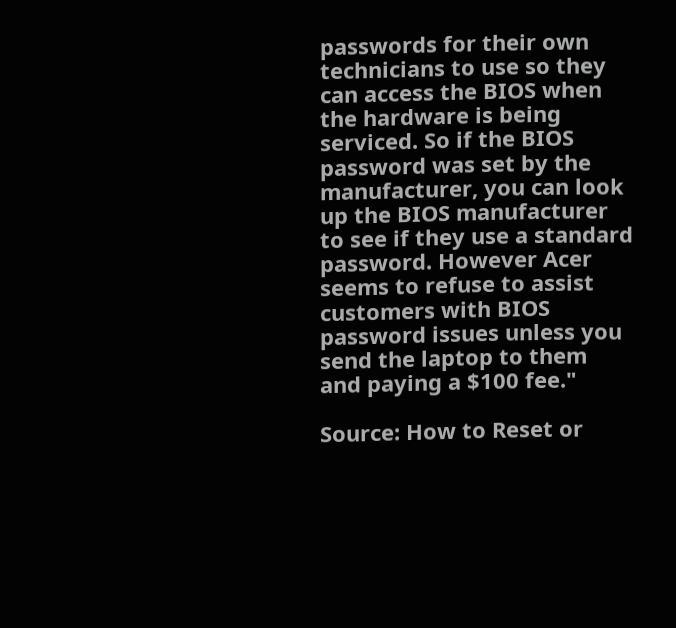passwords for their own technicians to use so they can access the BIOS when the hardware is being serviced. So if the BIOS password was set by the manufacturer, you can look up the BIOS manufacturer to see if they use a standard password. However Acer seems to refuse to assist customers with BIOS password issues unless you send the laptop to them and paying a $100 fee."

Source: How to Reset or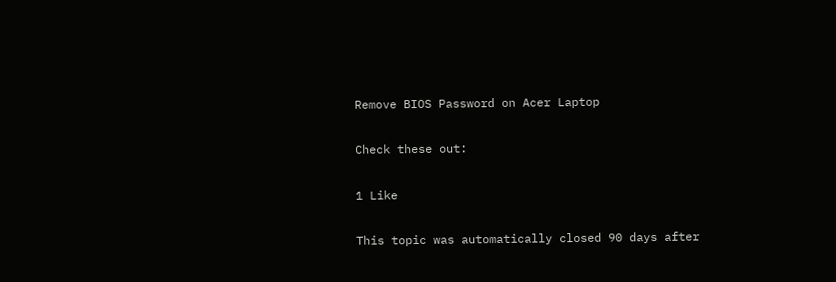Remove BIOS Password on Acer Laptop

Check these out:

1 Like

This topic was automatically closed 90 days after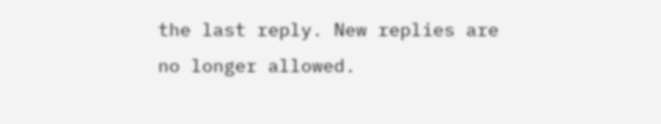the last reply. New replies are no longer allowed.